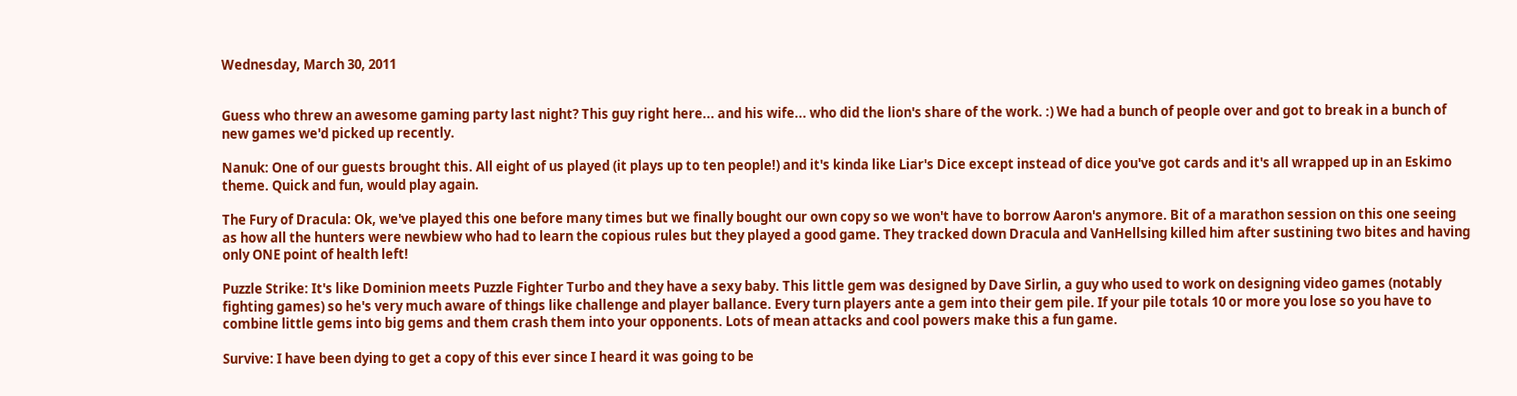Wednesday, March 30, 2011


Guess who threw an awesome gaming party last night? This guy right here... and his wife... who did the lion's share of the work. :) We had a bunch of people over and got to break in a bunch of new games we'd picked up recently.

Nanuk: One of our guests brought this. All eight of us played (it plays up to ten people!) and it's kinda like Liar's Dice except instead of dice you've got cards and it's all wrapped up in an Eskimo theme. Quick and fun, would play again.

The Fury of Dracula: Ok, we've played this one before many times but we finally bought our own copy so we won't have to borrow Aaron's anymore. Bit of a marathon session on this one seeing as how all the hunters were newbiew who had to learn the copious rules but they played a good game. They tracked down Dracula and VanHellsing killed him after sustining two bites and having only ONE point of health left!

Puzzle Strike: It's like Dominion meets Puzzle Fighter Turbo and they have a sexy baby. This little gem was designed by Dave Sirlin, a guy who used to work on designing video games (notably fighting games) so he's very much aware of things like challenge and player ballance. Every turn players ante a gem into their gem pile. If your pile totals 10 or more you lose so you have to combine little gems into big gems and them crash them into your opponents. Lots of mean attacks and cool powers make this a fun game.

Survive: I have been dying to get a copy of this ever since I heard it was going to be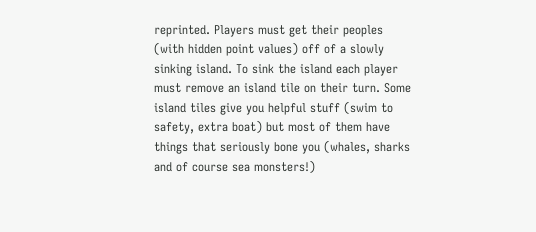reprinted. Players must get their peoples (with hidden point values) off of a slowly sinking island. To sink the island each player must remove an island tile on their turn. Some island tiles give you helpful stuff (swim to safety, extra boat) but most of them have things that seriously bone you (whales, sharks and of course sea monsters!)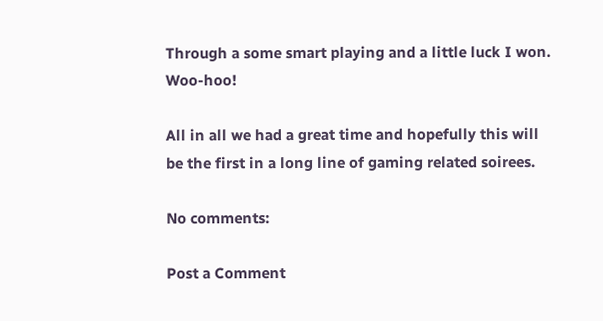Through a some smart playing and a little luck I won. Woo-hoo!

All in all we had a great time and hopefully this will be the first in a long line of gaming related soirees.

No comments:

Post a Comment